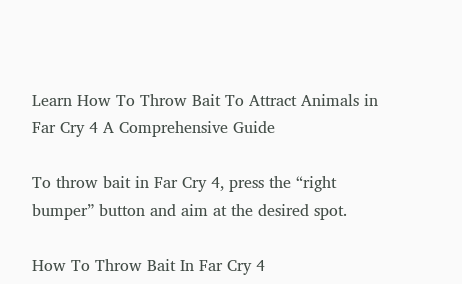Learn How To Throw Bait To Attract Animals in Far Cry 4 A Comprehensive Guide

To throw bait in Far Cry 4, press the “right bumper” button and aim at the desired spot.

How To Throw Bait In Far Cry 4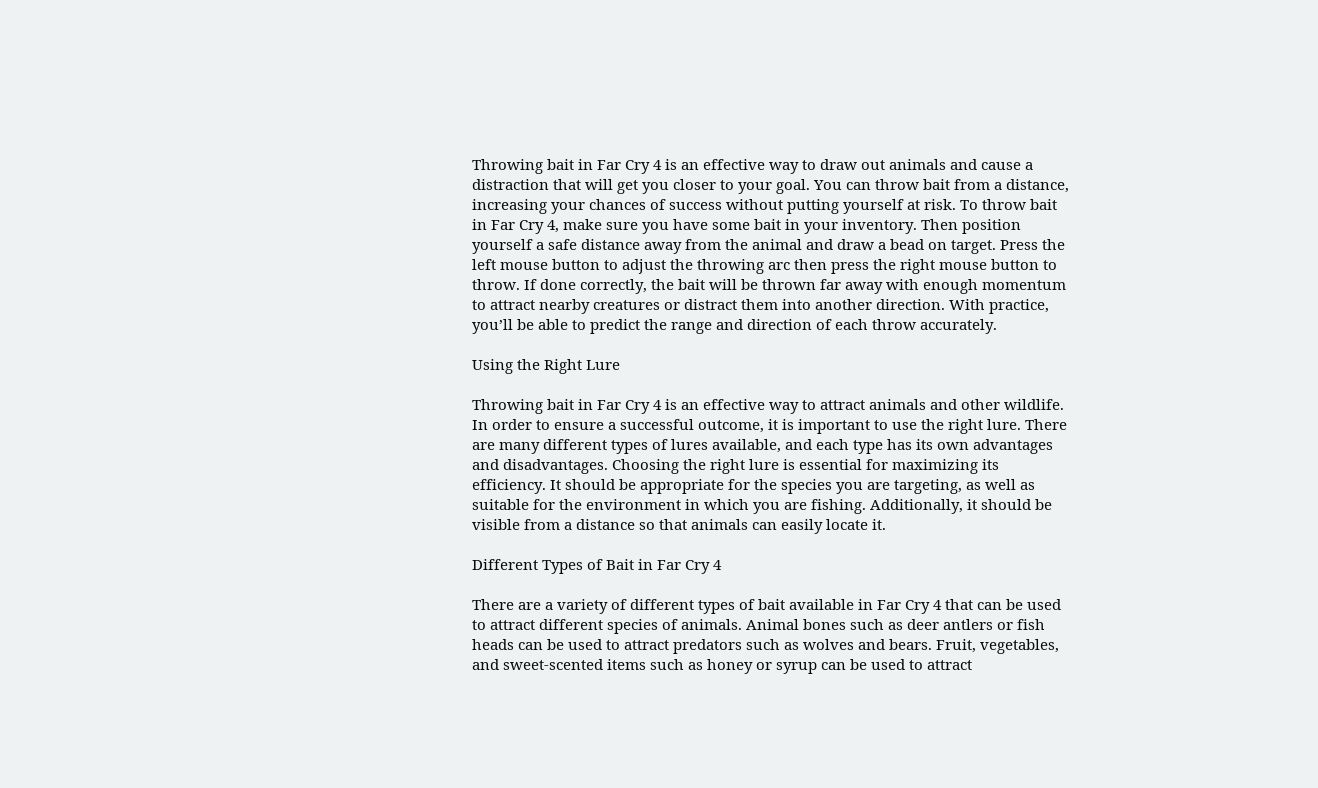Throwing bait in Far Cry 4 is an effective way to draw out animals and cause a distraction that will get you closer to your goal. You can throw bait from a distance, increasing your chances of success without putting yourself at risk. To throw bait in Far Cry 4, make sure you have some bait in your inventory. Then position yourself a safe distance away from the animal and draw a bead on target. Press the left mouse button to adjust the throwing arc then press the right mouse button to throw. If done correctly, the bait will be thrown far away with enough momentum to attract nearby creatures or distract them into another direction. With practice, you’ll be able to predict the range and direction of each throw accurately.

Using the Right Lure

Throwing bait in Far Cry 4 is an effective way to attract animals and other wildlife. In order to ensure a successful outcome, it is important to use the right lure. There are many different types of lures available, and each type has its own advantages and disadvantages. Choosing the right lure is essential for maximizing its efficiency. It should be appropriate for the species you are targeting, as well as suitable for the environment in which you are fishing. Additionally, it should be visible from a distance so that animals can easily locate it.

Different Types of Bait in Far Cry 4

There are a variety of different types of bait available in Far Cry 4 that can be used to attract different species of animals. Animal bones such as deer antlers or fish heads can be used to attract predators such as wolves and bears. Fruit, vegetables, and sweet-scented items such as honey or syrup can be used to attract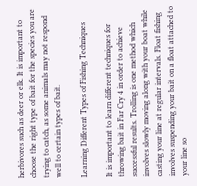herbivores such as deer or elk. It is important to choose the right type of bait for the species you are trying to catch, as some animals may not respond well to certain types of bait.

Learning Different Types of Fishing Techniques

It is important to learn different techniques for throwing bait in Far Cry 4 in order to achieve successful results. Trolling is one method which involves slowly moving along with your boat while casting your line at regular intervals. Float fishing involves suspending your bait on a float attached to your line so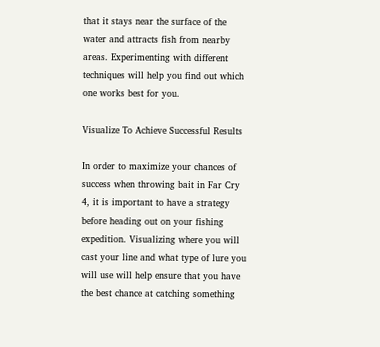that it stays near the surface of the water and attracts fish from nearby areas. Experimenting with different techniques will help you find out which one works best for you.

Visualize To Achieve Successful Results

In order to maximize your chances of success when throwing bait in Far Cry 4, it is important to have a strategy before heading out on your fishing expedition. Visualizing where you will cast your line and what type of lure you will use will help ensure that you have the best chance at catching something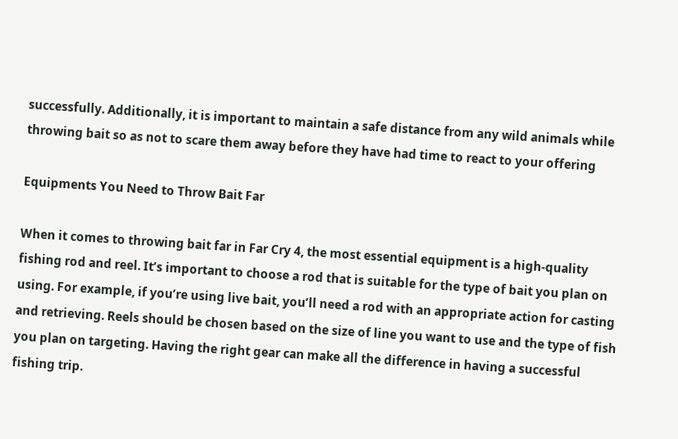successfully. Additionally, it is important to maintain a safe distance from any wild animals while throwing bait so as not to scare them away before they have had time to react to your offering

Equipments You Need to Throw Bait Far

When it comes to throwing bait far in Far Cry 4, the most essential equipment is a high-quality fishing rod and reel. It’s important to choose a rod that is suitable for the type of bait you plan on using. For example, if you’re using live bait, you’ll need a rod with an appropriate action for casting and retrieving. Reels should be chosen based on the size of line you want to use and the type of fish you plan on targeting. Having the right gear can make all the difference in having a successful fishing trip.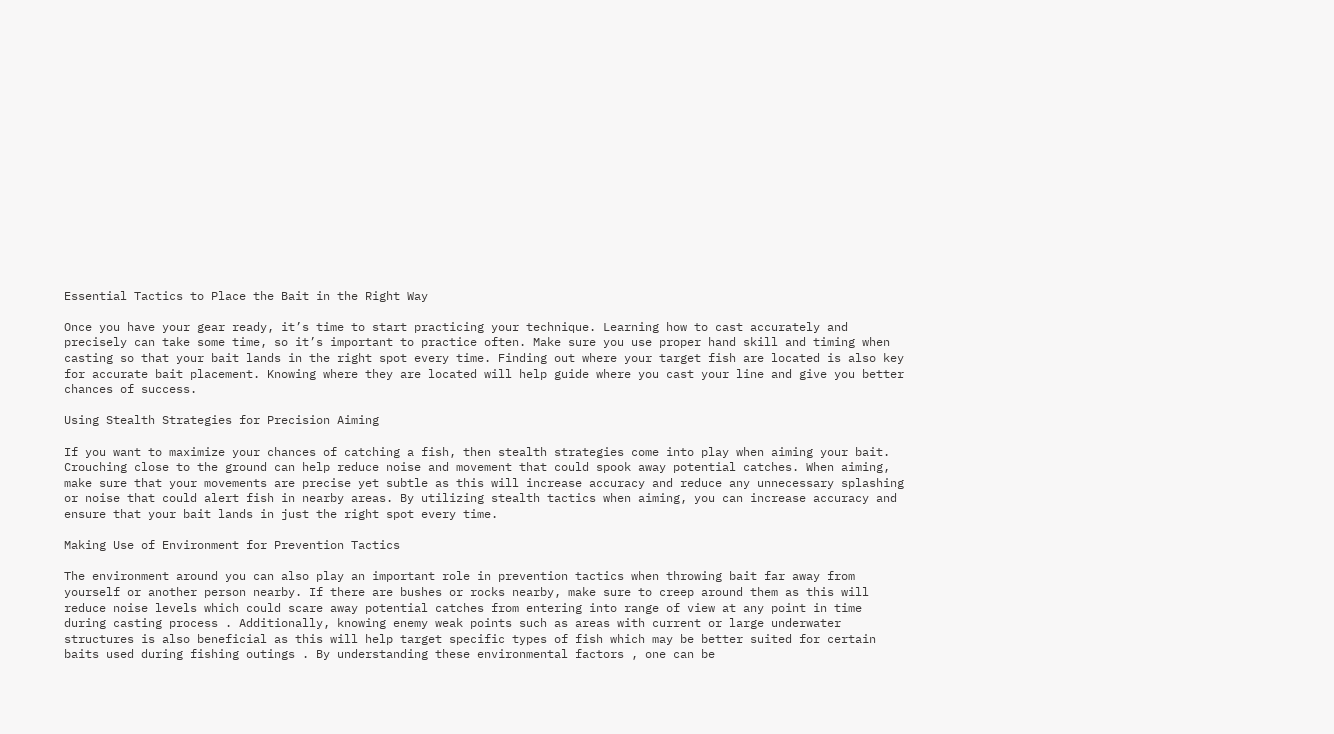Essential Tactics to Place the Bait in the Right Way

Once you have your gear ready, it’s time to start practicing your technique. Learning how to cast accurately and precisely can take some time, so it’s important to practice often. Make sure you use proper hand skill and timing when casting so that your bait lands in the right spot every time. Finding out where your target fish are located is also key for accurate bait placement. Knowing where they are located will help guide where you cast your line and give you better chances of success.

Using Stealth Strategies for Precision Aiming

If you want to maximize your chances of catching a fish, then stealth strategies come into play when aiming your bait. Crouching close to the ground can help reduce noise and movement that could spook away potential catches. When aiming, make sure that your movements are precise yet subtle as this will increase accuracy and reduce any unnecessary splashing or noise that could alert fish in nearby areas. By utilizing stealth tactics when aiming, you can increase accuracy and ensure that your bait lands in just the right spot every time.

Making Use of Environment for Prevention Tactics

The environment around you can also play an important role in prevention tactics when throwing bait far away from yourself or another person nearby. If there are bushes or rocks nearby, make sure to creep around them as this will reduce noise levels which could scare away potential catches from entering into range of view at any point in time during casting process . Additionally, knowing enemy weak points such as areas with current or large underwater structures is also beneficial as this will help target specific types of fish which may be better suited for certain baits used during fishing outings . By understanding these environmental factors , one can be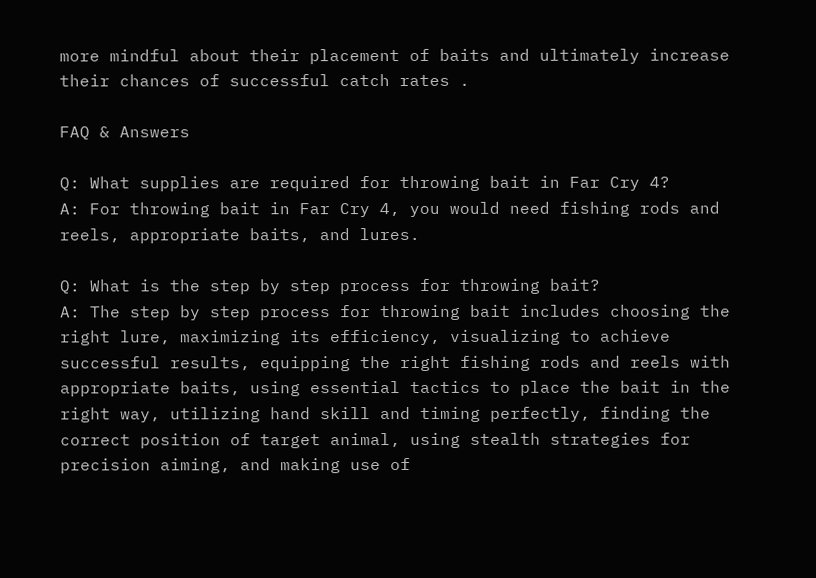more mindful about their placement of baits and ultimately increase their chances of successful catch rates .

FAQ & Answers

Q: What supplies are required for throwing bait in Far Cry 4?
A: For throwing bait in Far Cry 4, you would need fishing rods and reels, appropriate baits, and lures.

Q: What is the step by step process for throwing bait?
A: The step by step process for throwing bait includes choosing the right lure, maximizing its efficiency, visualizing to achieve successful results, equipping the right fishing rods and reels with appropriate baits, using essential tactics to place the bait in the right way, utilizing hand skill and timing perfectly, finding the correct position of target animal, using stealth strategies for precision aiming, and making use of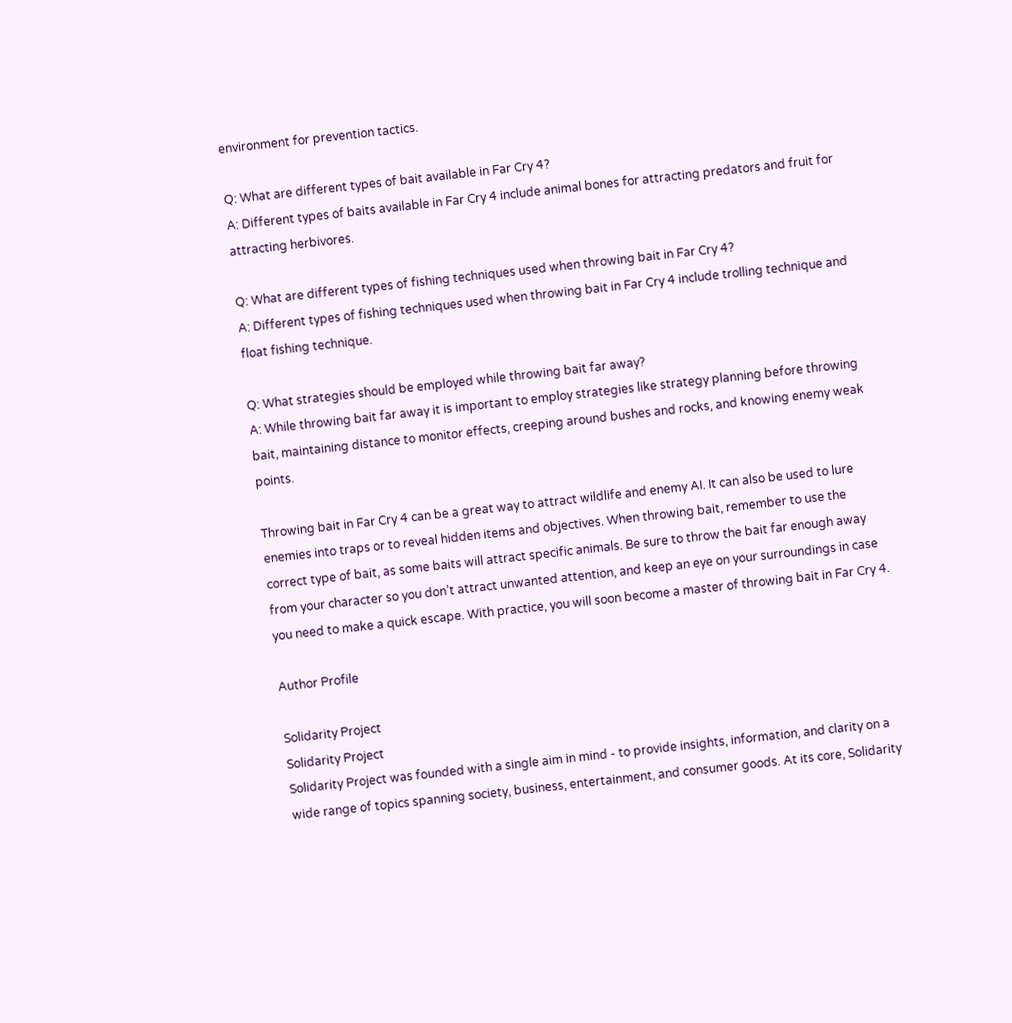environment for prevention tactics.

Q: What are different types of bait available in Far Cry 4?
A: Different types of baits available in Far Cry 4 include animal bones for attracting predators and fruit for attracting herbivores.

Q: What are different types of fishing techniques used when throwing bait in Far Cry 4?
A: Different types of fishing techniques used when throwing bait in Far Cry 4 include trolling technique and float fishing technique.

Q: What strategies should be employed while throwing bait far away?
A: While throwing bait far away it is important to employ strategies like strategy planning before throwing bait, maintaining distance to monitor effects, creeping around bushes and rocks, and knowing enemy weak points.

Throwing bait in Far Cry 4 can be a great way to attract wildlife and enemy AI. It can also be used to lure enemies into traps or to reveal hidden items and objectives. When throwing bait, remember to use the correct type of bait, as some baits will attract specific animals. Be sure to throw the bait far enough away from your character so you don’t attract unwanted attention, and keep an eye on your surroundings in case you need to make a quick escape. With practice, you will soon become a master of throwing bait in Far Cry 4.

Author Profile

Solidarity Project
Solidarity Project
Solidarity Project was founded with a single aim in mind - to provide insights, information, and clarity on a wide range of topics spanning society, business, entertainment, and consumer goods. At its core, Solidarity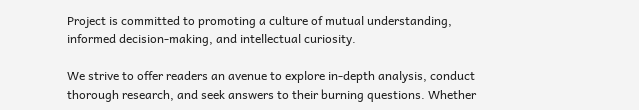Project is committed to promoting a culture of mutual understanding, informed decision-making, and intellectual curiosity.

We strive to offer readers an avenue to explore in-depth analysis, conduct thorough research, and seek answers to their burning questions. Whether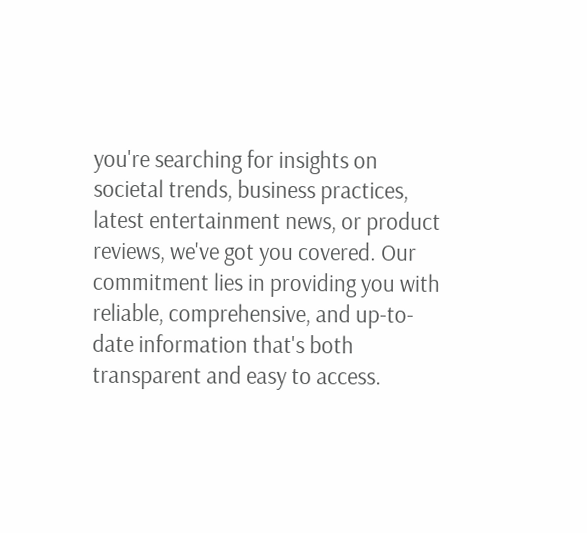you're searching for insights on societal trends, business practices, latest entertainment news, or product reviews, we've got you covered. Our commitment lies in providing you with reliable, comprehensive, and up-to-date information that's both transparent and easy to access.